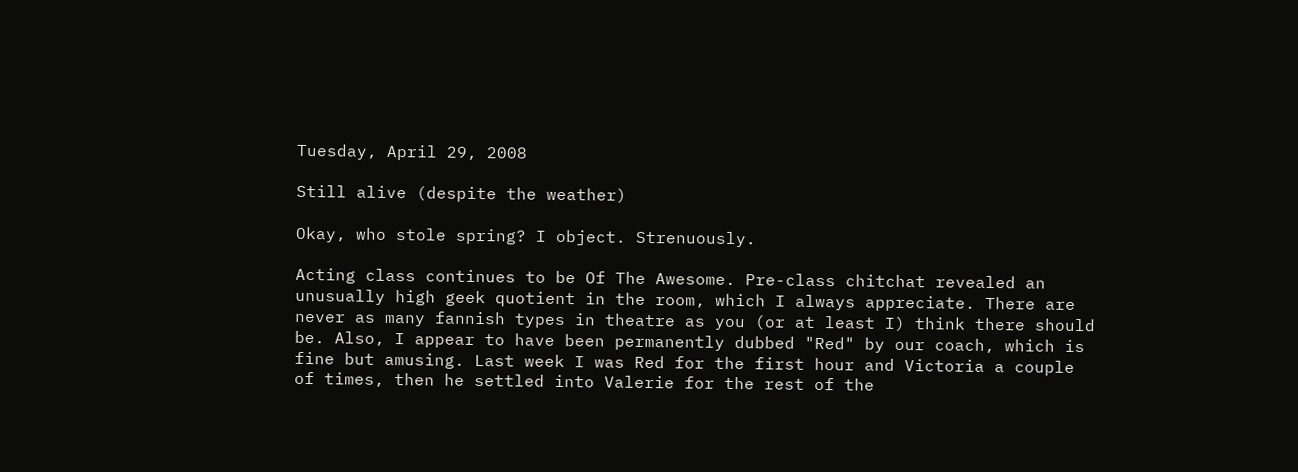Tuesday, April 29, 2008

Still alive (despite the weather)

Okay, who stole spring? I object. Strenuously.

Acting class continues to be Of The Awesome. Pre-class chitchat revealed an unusually high geek quotient in the room, which I always appreciate. There are never as many fannish types in theatre as you (or at least I) think there should be. Also, I appear to have been permanently dubbed "Red" by our coach, which is fine but amusing. Last week I was Red for the first hour and Victoria a couple of times, then he settled into Valerie for the rest of the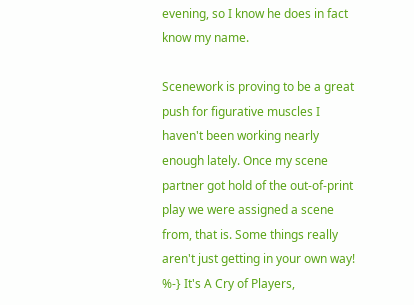evening, so I know he does in fact know my name.

Scenework is proving to be a great push for figurative muscles I haven't been working nearly enough lately. Once my scene partner got hold of the out-of-print play we were assigned a scene from, that is. Some things really aren't just getting in your own way! %-} It's A Cry of Players,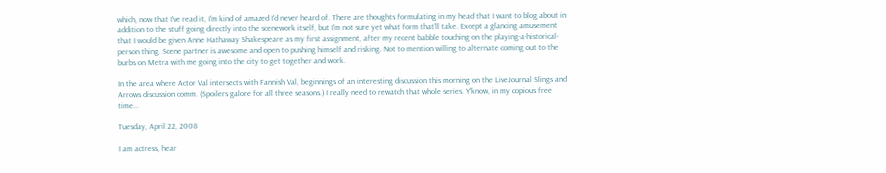which, now that I've read it, I'm kind of amazed I'd never heard of. There are thoughts formulating in my head that I want to blog about in addition to the stuff going directly into the scenework itself, but I'm not sure yet what form that'll take. Except a glancing amusement that I would be given Anne Hathaway Shakespeare as my first assignment, after my recent babble touching on the playing-a-historical-person thing. Scene partner is awesome and open to pushing himself and risking. Not to mention willing to alternate coming out to the burbs on Metra with me going into the city to get together and work.

In the area where Actor Val intersects with Fannish Val, beginnings of an interesting discussion this morning on the LiveJournal Slings and Arrows discussion comm. (Spoilers galore for all three seasons.) I really need to rewatch that whole series. Y'know, in my copious free time...

Tuesday, April 22, 2008

I am actress, hear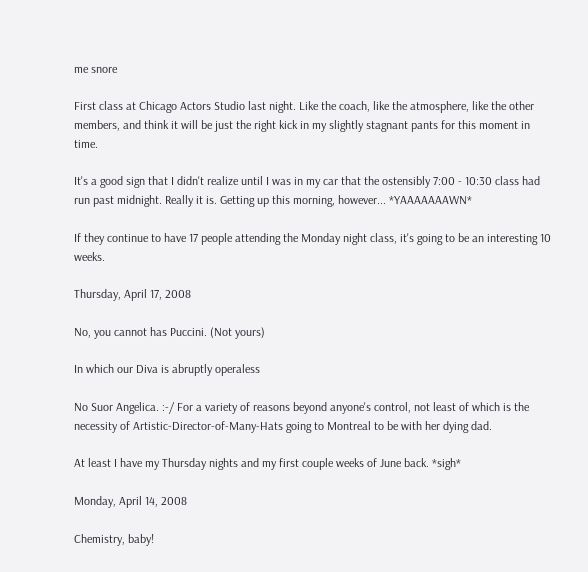me snore

First class at Chicago Actors Studio last night. Like the coach, like the atmosphere, like the other members, and think it will be just the right kick in my slightly stagnant pants for this moment in time.

It's a good sign that I didn't realize until I was in my car that the ostensibly 7:00 - 10:30 class had run past midnight. Really it is. Getting up this morning, however... *YAAAAAAAWN*

If they continue to have 17 people attending the Monday night class, it's going to be an interesting 10 weeks.

Thursday, April 17, 2008

No, you cannot has Puccini. (Not yours)

In which our Diva is abruptly operaless

No Suor Angelica. :-/ For a variety of reasons beyond anyone's control, not least of which is the necessity of Artistic-Director-of-Many-Hats going to Montreal to be with her dying dad.

At least I have my Thursday nights and my first couple weeks of June back. *sigh*

Monday, April 14, 2008

Chemistry, baby!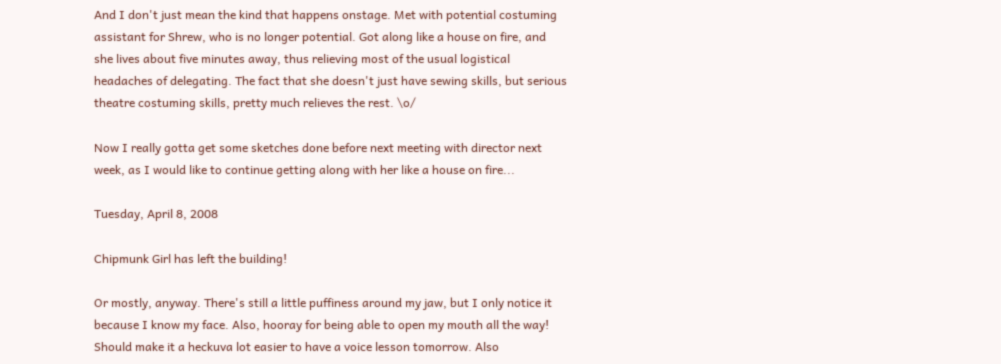And I don't just mean the kind that happens onstage. Met with potential costuming assistant for Shrew, who is no longer potential. Got along like a house on fire, and she lives about five minutes away, thus relieving most of the usual logistical headaches of delegating. The fact that she doesn't just have sewing skills, but serious theatre costuming skills, pretty much relieves the rest. \o/

Now I really gotta get some sketches done before next meeting with director next week, as I would like to continue getting along with her like a house on fire...

Tuesday, April 8, 2008

Chipmunk Girl has left the building!

Or mostly, anyway. There's still a little puffiness around my jaw, but I only notice it because I know my face. Also, hooray for being able to open my mouth all the way! Should make it a heckuva lot easier to have a voice lesson tomorrow. Also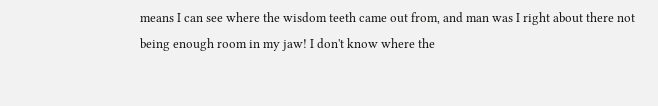means I can see where the wisdom teeth came out from, and man was I right about there not being enough room in my jaw! I don't know where the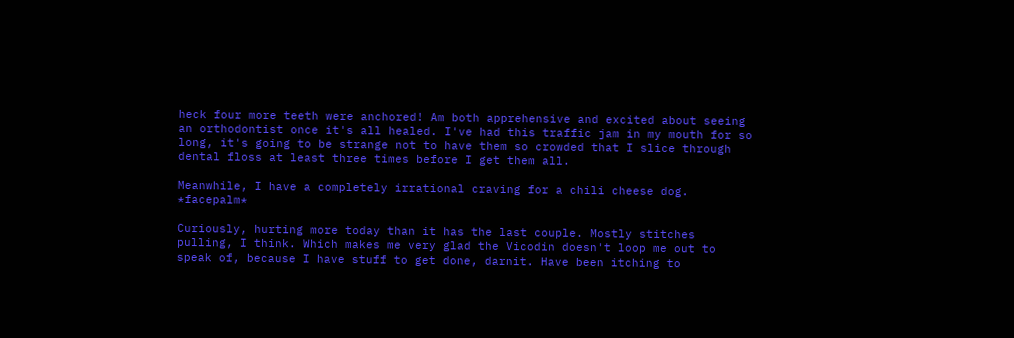heck four more teeth were anchored! Am both apprehensive and excited about seeing an orthodontist once it's all healed. I've had this traffic jam in my mouth for so long, it's going to be strange not to have them so crowded that I slice through dental floss at least three times before I get them all.

Meanwhile, I have a completely irrational craving for a chili cheese dog. *facepalm*

Curiously, hurting more today than it has the last couple. Mostly stitches pulling, I think. Which makes me very glad the Vicodin doesn't loop me out to speak of, because I have stuff to get done, darnit. Have been itching to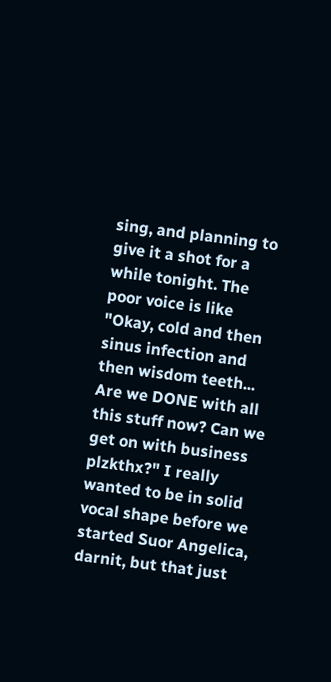sing, and planning to give it a shot for a while tonight. The poor voice is like "Okay, cold and then sinus infection and then wisdom teeth... Are we DONE with all this stuff now? Can we get on with business plzkthx?" I really wanted to be in solid vocal shape before we started Suor Angelica, darnit, but that just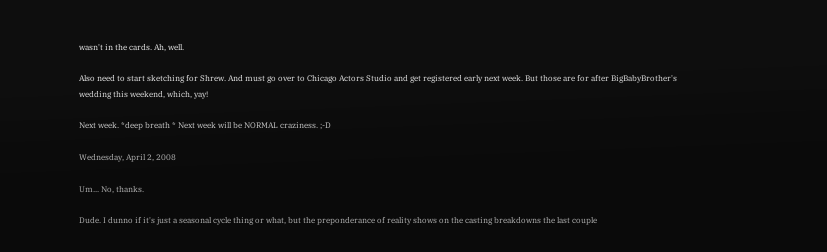wasn't in the cards. Ah, well.

Also need to start sketching for Shrew. And must go over to Chicago Actors Studio and get registered early next week. But those are for after BigBabyBrother's wedding this weekend, which, yay!

Next week. *deep breath * Next week will be NORMAL craziness. ;-D

Wednesday, April 2, 2008

Um... No, thanks.

Dude. I dunno if it's just a seasonal cycle thing or what, but the preponderance of reality shows on the casting breakdowns the last couple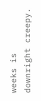weeks is downright creepy.